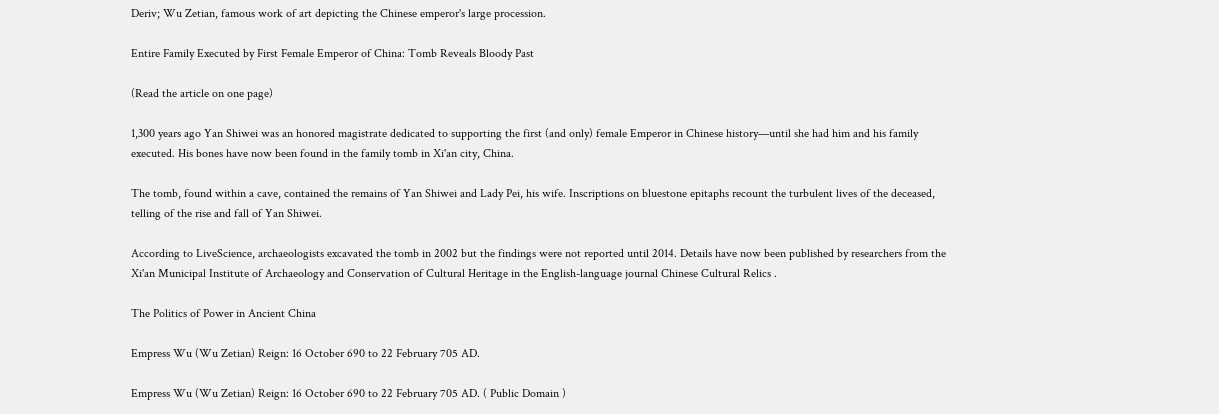Deriv; Wu Zetian, famous work of art depicting the Chinese emperor's large procession.

Entire Family Executed by First Female Emperor of China: Tomb Reveals Bloody Past

(Read the article on one page)

1,300 years ago Yan Shiwei was an honored magistrate dedicated to supporting the first (and only) female Emperor in Chinese history—until she had him and his family executed. His bones have now been found in the family tomb in Xi'an city, China.

The tomb, found within a cave, contained the remains of Yan Shiwei and Lady Pei, his wife. Inscriptions on bluestone epitaphs recount the turbulent lives of the deceased, telling of the rise and fall of Yan Shiwei.

According to LiveScience, archaeologists excavated the tomb in 2002 but the findings were not reported until 2014. Details have now been published by researchers from the Xi'an Municipal Institute of Archaeology and Conservation of Cultural Heritage in the English-language journal Chinese Cultural Relics .

The Politics of Power in Ancient China

Empress Wu (Wu Zetian) Reign: 16 October 690 to 22 February 705 AD.

Empress Wu (Wu Zetian) Reign: 16 October 690 to 22 February 705 AD. ( Public Domain )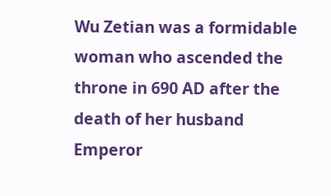Wu Zetian was a formidable woman who ascended the throne in 690 AD after the death of her husband Emperor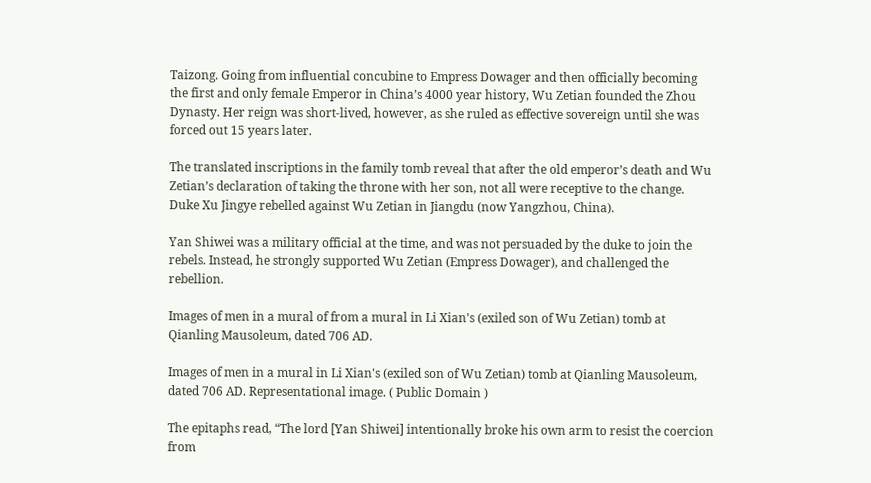Taizong. Going from influential concubine to Empress Dowager and then officially becoming the first and only female Emperor in China’s 4000 year history, Wu Zetian founded the Zhou Dynasty. Her reign was short-lived, however, as she ruled as effective sovereign until she was forced out 15 years later.

The translated inscriptions in the family tomb reveal that after the old emperor’s death and Wu Zetian’s declaration of taking the throne with her son, not all were receptive to the change. Duke Xu Jingye rebelled against Wu Zetian in Jiangdu (now Yangzhou, China).

Yan Shiwei was a military official at the time, and was not persuaded by the duke to join the rebels. Instead, he strongly supported Wu Zetian (Empress Dowager), and challenged the rebellion.

Images of men in a mural of from a mural in Li Xian's (exiled son of Wu Zetian) tomb at Qianling Mausoleum, dated 706 AD.

Images of men in a mural in Li Xian's (exiled son of Wu Zetian) tomb at Qianling Mausoleum, dated 706 AD. Representational image. ( Public Domain )

The epitaphs read, “The lord [Yan Shiwei] intentionally broke his own arm to resist the coercion from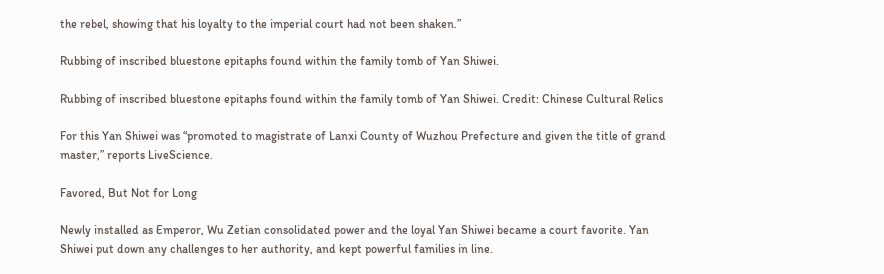the rebel, showing that his loyalty to the imperial court had not been shaken.”

Rubbing of inscribed bluestone epitaphs found within the family tomb of Yan Shiwei.

Rubbing of inscribed bluestone epitaphs found within the family tomb of Yan Shiwei. Credit: Chinese Cultural Relics

For this Yan Shiwei was “promoted to magistrate of Lanxi County of Wuzhou Prefecture and given the title of grand master,” reports LiveScience.

Favored, But Not for Long

Newly installed as Emperor, Wu Zetian consolidated power and the loyal Yan Shiwei became a court favorite. Yan Shiwei put down any challenges to her authority, and kept powerful families in line.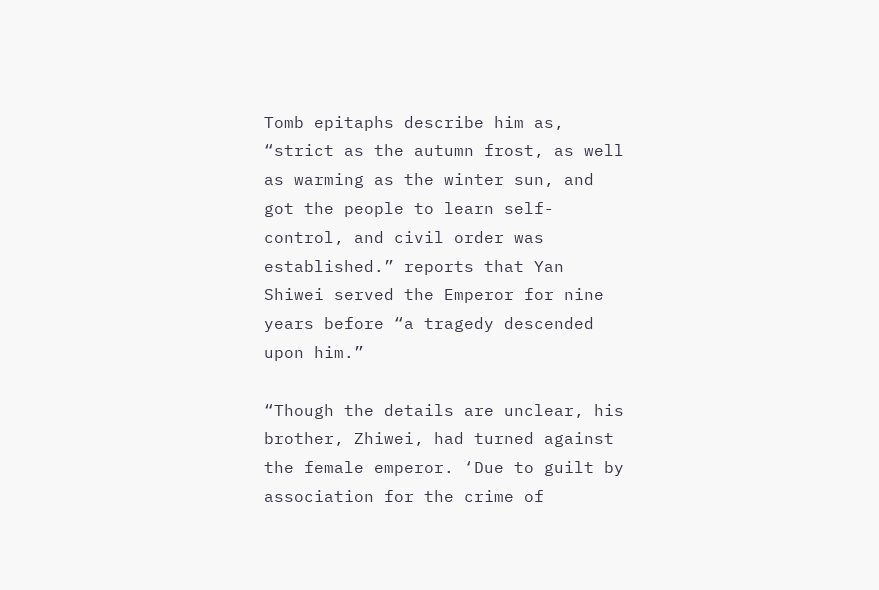Tomb epitaphs describe him as, “strict as the autumn frost, as well as warming as the winter sun, and got the people to learn self-control, and civil order was established.” reports that Yan Shiwei served the Emperor for nine years before “a tragedy descended upon him.”

“Though the details are unclear, his brother, Zhiwei, had turned against the female emperor. ‘Due to guilt by association for the crime of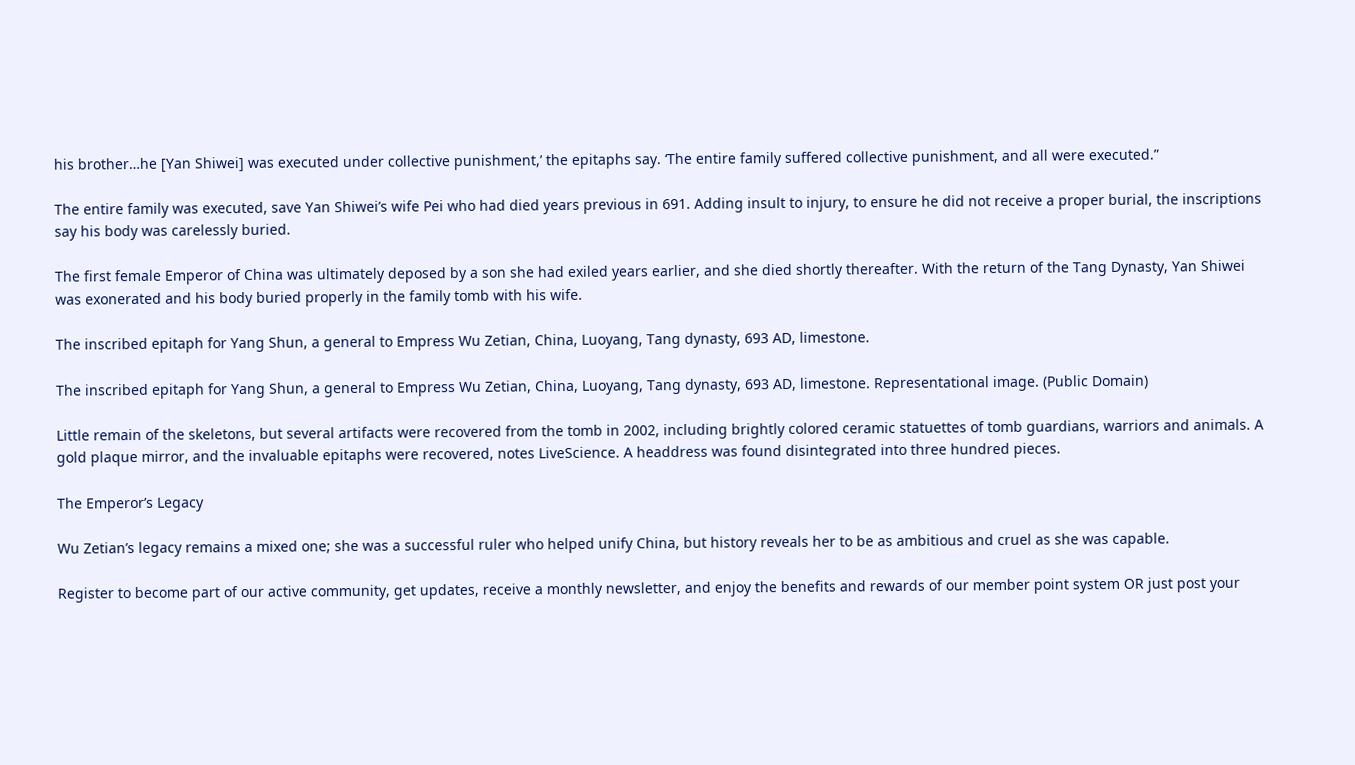his brother…he [Yan Shiwei] was executed under collective punishment,’ the epitaphs say. ‘The entire family suffered collective punishment, and all were executed.”

The entire family was executed, save Yan Shiwei’s wife Pei who had died years previous in 691. Adding insult to injury, to ensure he did not receive a proper burial, the inscriptions say his body was carelessly buried.

The first female Emperor of China was ultimately deposed by a son she had exiled years earlier, and she died shortly thereafter. With the return of the Tang Dynasty, Yan Shiwei was exonerated and his body buried properly in the family tomb with his wife.

The inscribed epitaph for Yang Shun, a general to Empress Wu Zetian, China, Luoyang, Tang dynasty, 693 AD, limestone.

The inscribed epitaph for Yang Shun, a general to Empress Wu Zetian, China, Luoyang, Tang dynasty, 693 AD, limestone. Representational image. (Public Domain)

Little remain of the skeletons, but several artifacts were recovered from the tomb in 2002, including brightly colored ceramic statuettes of tomb guardians, warriors and animals. A gold plaque mirror, and the invaluable epitaphs were recovered, notes LiveScience. A headdress was found disintegrated into three hundred pieces.

The Emperor’s Legacy

Wu Zetian’s legacy remains a mixed one; she was a successful ruler who helped unify China, but history reveals her to be as ambitious and cruel as she was capable.

Register to become part of our active community, get updates, receive a monthly newsletter, and enjoy the benefits and rewards of our member point system OR just post your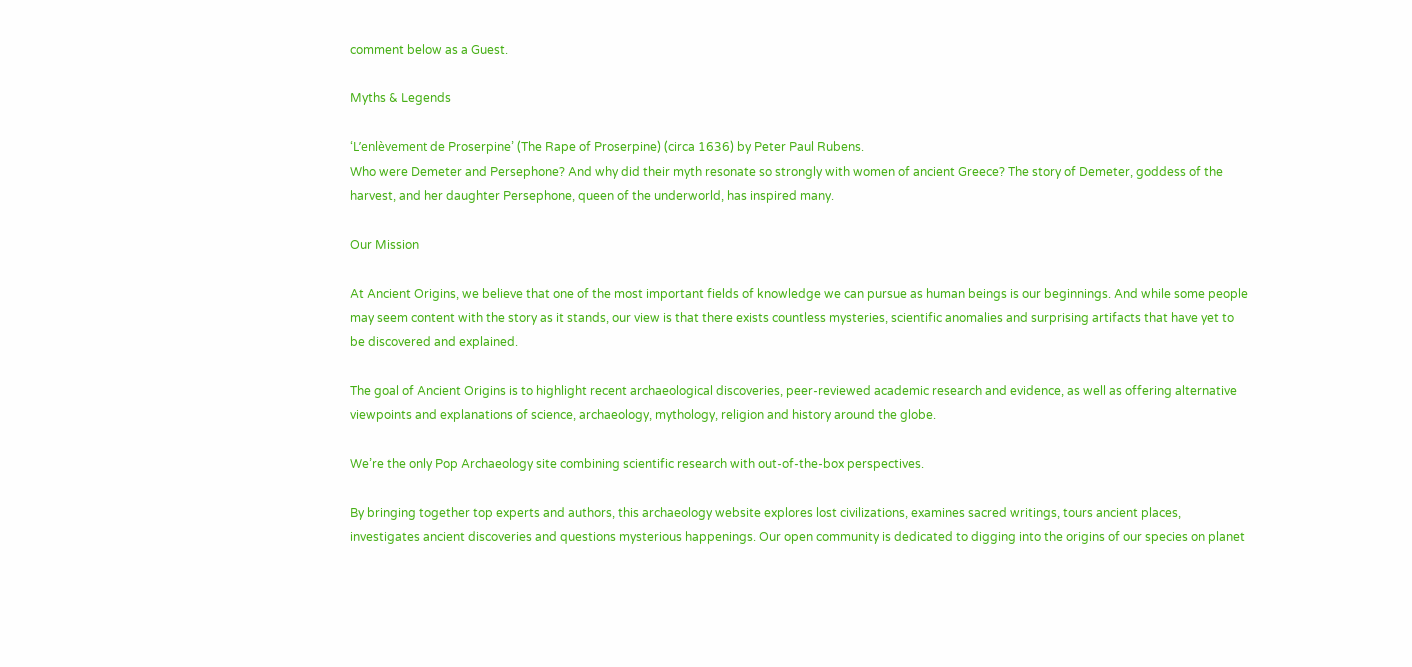comment below as a Guest.

Myths & Legends

‘L’enlèvement de Proserpine’ (The Rape of Proserpine) (circa 1636) by Peter Paul Rubens.
Who were Demeter and Persephone? And why did their myth resonate so strongly with women of ancient Greece? The story of Demeter, goddess of the harvest, and her daughter Persephone, queen of the underworld, has inspired many.

Our Mission

At Ancient Origins, we believe that one of the most important fields of knowledge we can pursue as human beings is our beginnings. And while some people may seem content with the story as it stands, our view is that there exists countless mysteries, scientific anomalies and surprising artifacts that have yet to be discovered and explained.

The goal of Ancient Origins is to highlight recent archaeological discoveries, peer-reviewed academic research and evidence, as well as offering alternative viewpoints and explanations of science, archaeology, mythology, religion and history around the globe.

We’re the only Pop Archaeology site combining scientific research with out-of-the-box perspectives.

By bringing together top experts and authors, this archaeology website explores lost civilizations, examines sacred writings, tours ancient places, investigates ancient discoveries and questions mysterious happenings. Our open community is dedicated to digging into the origins of our species on planet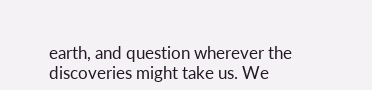earth, and question wherever the discoveries might take us. We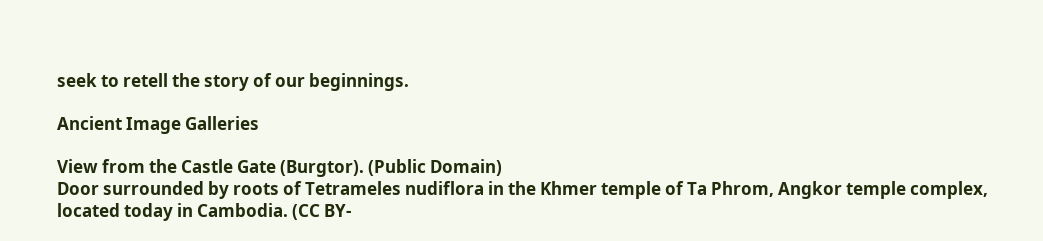seek to retell the story of our beginnings.

Ancient Image Galleries

View from the Castle Gate (Burgtor). (Public Domain)
Door surrounded by roots of Tetrameles nudiflora in the Khmer temple of Ta Phrom, Angkor temple complex, located today in Cambodia. (CC BY-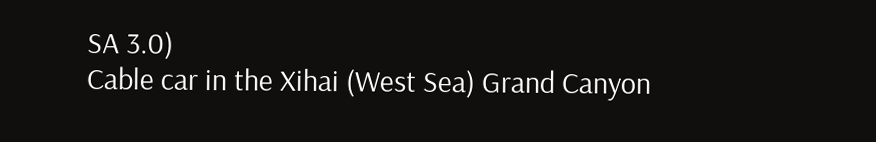SA 3.0)
Cable car in the Xihai (West Sea) Grand Canyon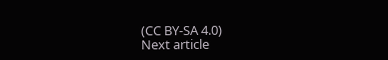(CC BY-SA 4.0)
Next article